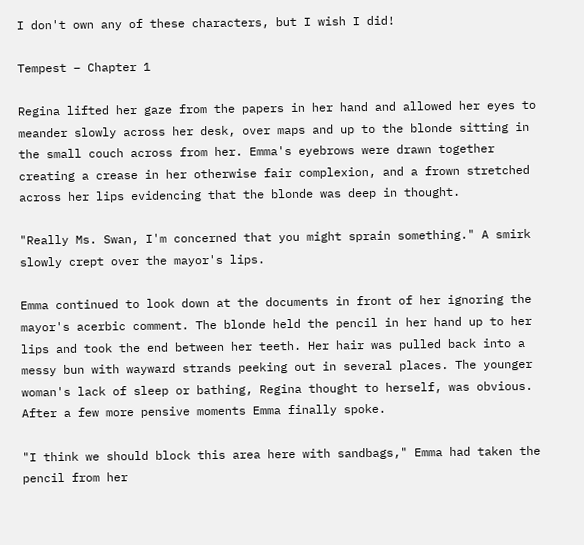I don't own any of these characters, but I wish I did!

Tempest – Chapter 1

Regina lifted her gaze from the papers in her hand and allowed her eyes to meander slowly across her desk, over maps and up to the blonde sitting in the small couch across from her. Emma's eyebrows were drawn together creating a crease in her otherwise fair complexion, and a frown stretched across her lips evidencing that the blonde was deep in thought.

"Really Ms. Swan, I'm concerned that you might sprain something." A smirk slowly crept over the mayor's lips.

Emma continued to look down at the documents in front of her ignoring the mayor's acerbic comment. The blonde held the pencil in her hand up to her lips and took the end between her teeth. Her hair was pulled back into a messy bun with wayward strands peeking out in several places. The younger woman's lack of sleep or bathing, Regina thought to herself, was obvious. After a few more pensive moments Emma finally spoke.

"I think we should block this area here with sandbags," Emma had taken the pencil from her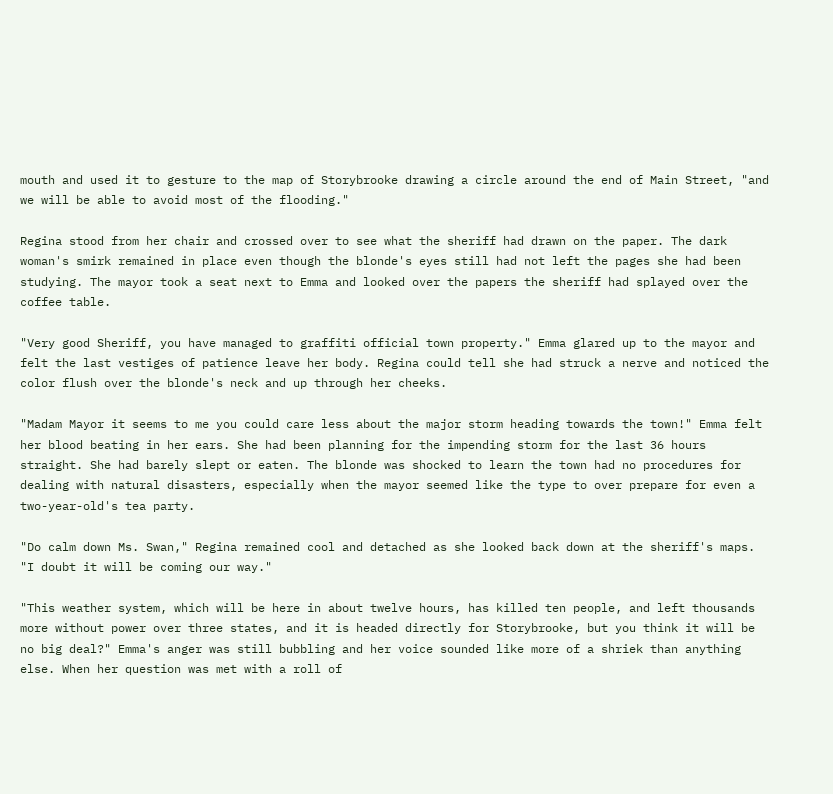mouth and used it to gesture to the map of Storybrooke drawing a circle around the end of Main Street, "and we will be able to avoid most of the flooding."

Regina stood from her chair and crossed over to see what the sheriff had drawn on the paper. The dark woman's smirk remained in place even though the blonde's eyes still had not left the pages she had been studying. The mayor took a seat next to Emma and looked over the papers the sheriff had splayed over the coffee table.

"Very good Sheriff, you have managed to graffiti official town property." Emma glared up to the mayor and felt the last vestiges of patience leave her body. Regina could tell she had struck a nerve and noticed the color flush over the blonde's neck and up through her cheeks.

"Madam Mayor it seems to me you could care less about the major storm heading towards the town!" Emma felt her blood beating in her ears. She had been planning for the impending storm for the last 36 hours straight. She had barely slept or eaten. The blonde was shocked to learn the town had no procedures for dealing with natural disasters, especially when the mayor seemed like the type to over prepare for even a two-year-old's tea party.

"Do calm down Ms. Swan," Regina remained cool and detached as she looked back down at the sheriff's maps. "I doubt it will be coming our way."

"This weather system, which will be here in about twelve hours, has killed ten people, and left thousands more without power over three states, and it is headed directly for Storybrooke, but you think it will be no big deal?" Emma's anger was still bubbling and her voice sounded like more of a shriek than anything else. When her question was met with a roll of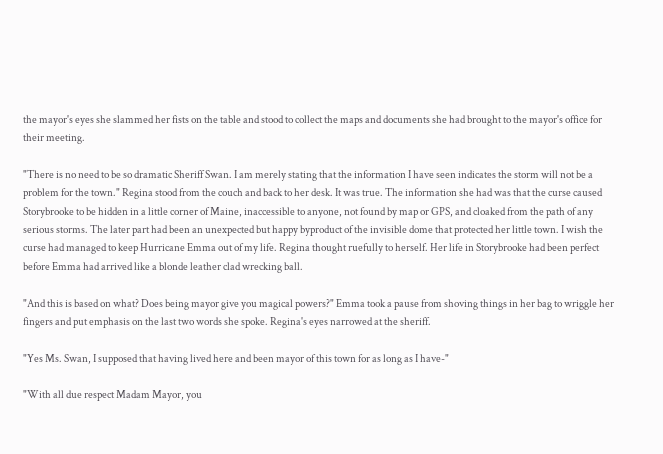the mayor's eyes she slammed her fists on the table and stood to collect the maps and documents she had brought to the mayor's office for their meeting.

"There is no need to be so dramatic Sheriff Swan. I am merely stating that the information I have seen indicates the storm will not be a problem for the town." Regina stood from the couch and back to her desk. It was true. The information she had was that the curse caused Storybrooke to be hidden in a little corner of Maine, inaccessible to anyone, not found by map or GPS, and cloaked from the path of any serious storms. The later part had been an unexpected but happy byproduct of the invisible dome that protected her little town. I wish the curse had managed to keep Hurricane Emma out of my life. Regina thought ruefully to herself. Her life in Storybrooke had been perfect before Emma had arrived like a blonde leather clad wrecking ball.

"And this is based on what? Does being mayor give you magical powers?" Emma took a pause from shoving things in her bag to wriggle her fingers and put emphasis on the last two words she spoke. Regina's eyes narrowed at the sheriff.

"Yes Ms. Swan, I supposed that having lived here and been mayor of this town for as long as I have-"

"With all due respect Madam Mayor, you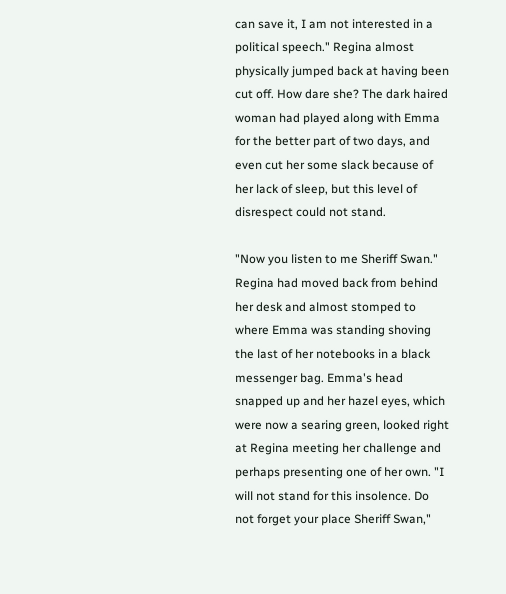can save it, I am not interested in a political speech." Regina almost physically jumped back at having been cut off. How dare she? The dark haired woman had played along with Emma for the better part of two days, and even cut her some slack because of her lack of sleep, but this level of disrespect could not stand.

"Now you listen to me Sheriff Swan." Regina had moved back from behind her desk and almost stomped to where Emma was standing shoving the last of her notebooks in a black messenger bag. Emma's head snapped up and her hazel eyes, which were now a searing green, looked right at Regina meeting her challenge and perhaps presenting one of her own. "I will not stand for this insolence. Do not forget your place Sheriff Swan,"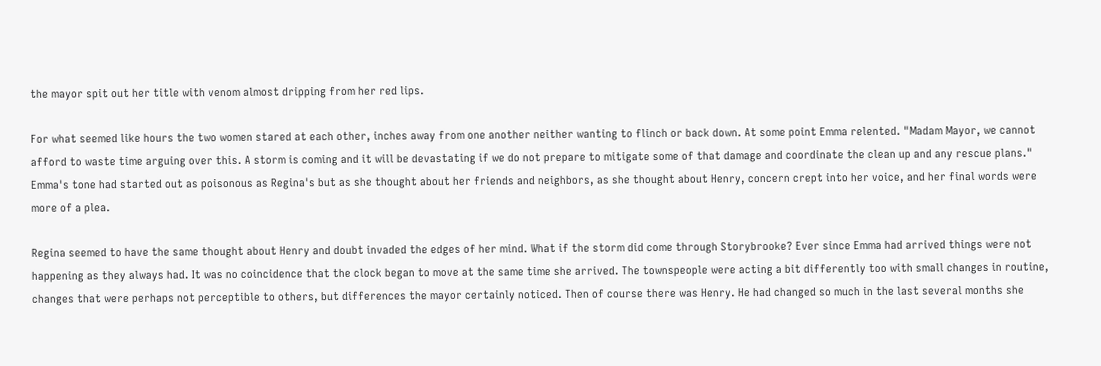the mayor spit out her title with venom almost dripping from her red lips.

For what seemed like hours the two women stared at each other, inches away from one another neither wanting to flinch or back down. At some point Emma relented. "Madam Mayor, we cannot afford to waste time arguing over this. A storm is coming and it will be devastating if we do not prepare to mitigate some of that damage and coordinate the clean up and any rescue plans." Emma's tone had started out as poisonous as Regina's but as she thought about her friends and neighbors, as she thought about Henry, concern crept into her voice, and her final words were more of a plea.

Regina seemed to have the same thought about Henry and doubt invaded the edges of her mind. What if the storm did come through Storybrooke? Ever since Emma had arrived things were not happening as they always had. It was no coincidence that the clock began to move at the same time she arrived. The townspeople were acting a bit differently too with small changes in routine, changes that were perhaps not perceptible to others, but differences the mayor certainly noticed. Then of course there was Henry. He had changed so much in the last several months she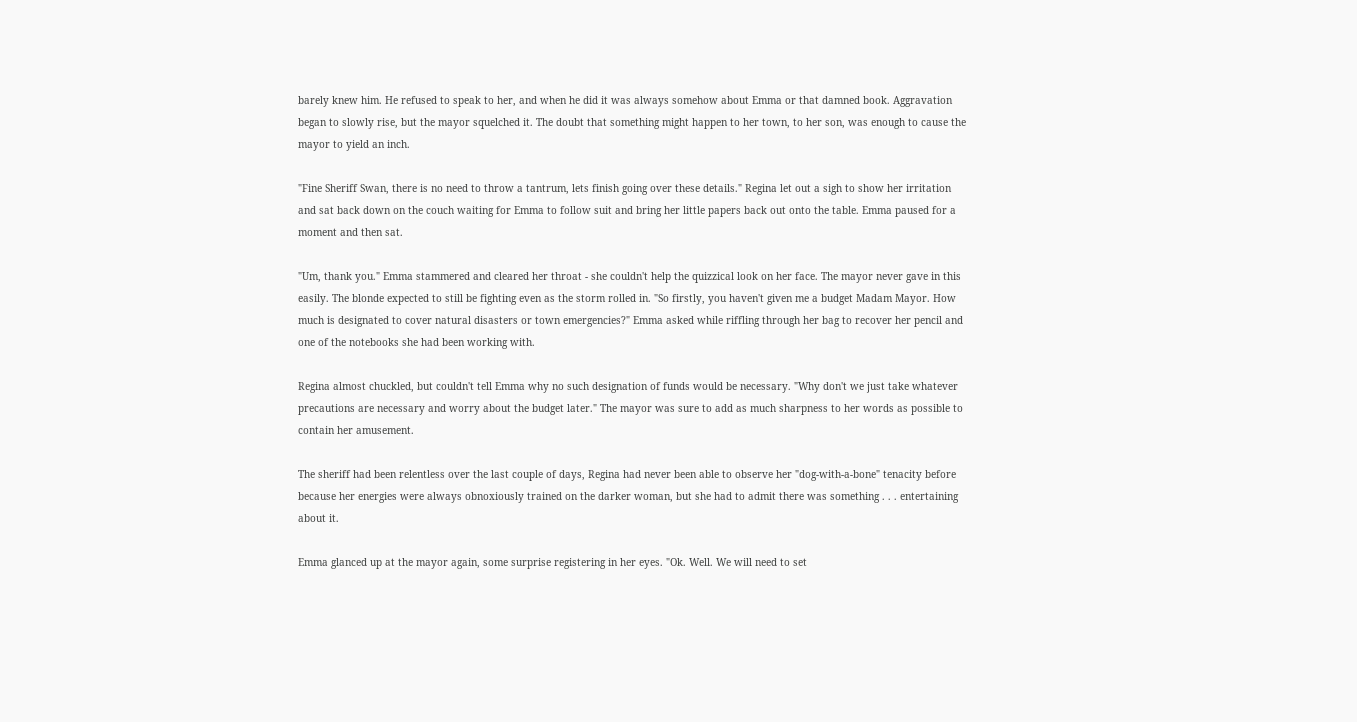barely knew him. He refused to speak to her, and when he did it was always somehow about Emma or that damned book. Aggravation began to slowly rise, but the mayor squelched it. The doubt that something might happen to her town, to her son, was enough to cause the mayor to yield an inch.

"Fine Sheriff Swan, there is no need to throw a tantrum, lets finish going over these details." Regina let out a sigh to show her irritation and sat back down on the couch waiting for Emma to follow suit and bring her little papers back out onto the table. Emma paused for a moment and then sat.

"Um, thank you." Emma stammered and cleared her throat - she couldn't help the quizzical look on her face. The mayor never gave in this easily. The blonde expected to still be fighting even as the storm rolled in. "So firstly, you haven't given me a budget Madam Mayor. How much is designated to cover natural disasters or town emergencies?" Emma asked while riffling through her bag to recover her pencil and one of the notebooks she had been working with.

Regina almost chuckled, but couldn't tell Emma why no such designation of funds would be necessary. "Why don't we just take whatever precautions are necessary and worry about the budget later." The mayor was sure to add as much sharpness to her words as possible to contain her amusement.

The sheriff had been relentless over the last couple of days, Regina had never been able to observe her "dog-with-a-bone" tenacity before because her energies were always obnoxiously trained on the darker woman, but she had to admit there was something . . . entertaining about it.

Emma glanced up at the mayor again, some surprise registering in her eyes. "Ok. Well. We will need to set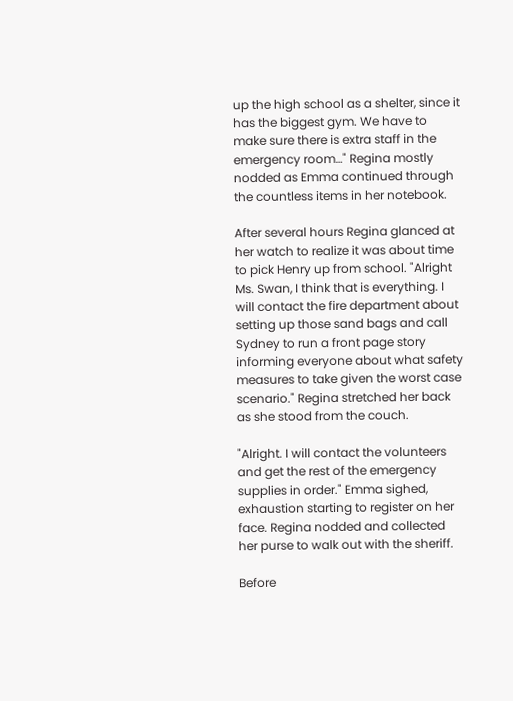up the high school as a shelter, since it has the biggest gym. We have to make sure there is extra staff in the emergency room…" Regina mostly nodded as Emma continued through the countless items in her notebook.

After several hours Regina glanced at her watch to realize it was about time to pick Henry up from school. "Alright Ms. Swan, I think that is everything. I will contact the fire department about setting up those sand bags and call Sydney to run a front page story informing everyone about what safety measures to take given the worst case scenario." Regina stretched her back as she stood from the couch.

"Alright. I will contact the volunteers and get the rest of the emergency supplies in order." Emma sighed, exhaustion starting to register on her face. Regina nodded and collected her purse to walk out with the sheriff.

Before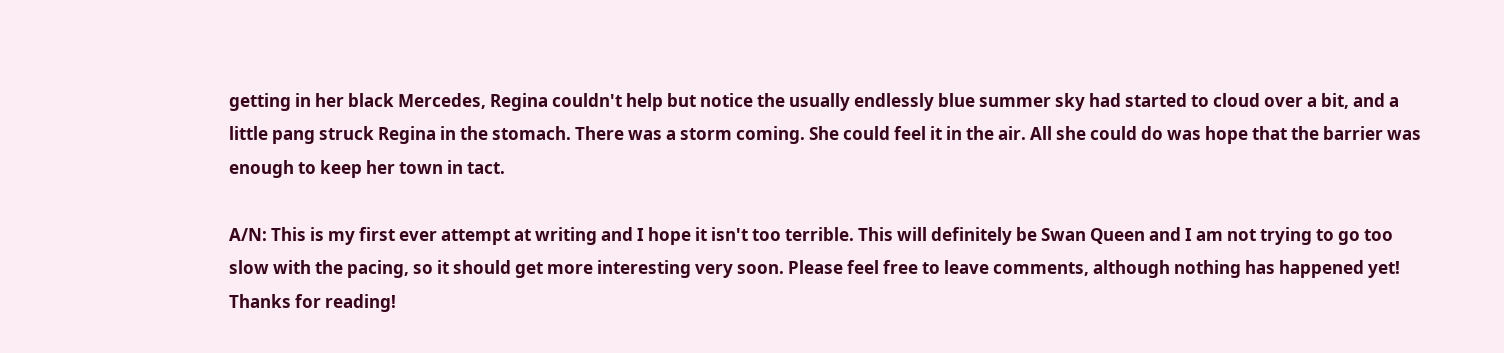getting in her black Mercedes, Regina couldn't help but notice the usually endlessly blue summer sky had started to cloud over a bit, and a little pang struck Regina in the stomach. There was a storm coming. She could feel it in the air. All she could do was hope that the barrier was enough to keep her town in tact.

A/N: This is my first ever attempt at writing and I hope it isn't too terrible. This will definitely be Swan Queen and I am not trying to go too slow with the pacing, so it should get more interesting very soon. Please feel free to leave comments, although nothing has happened yet! Thanks for reading!